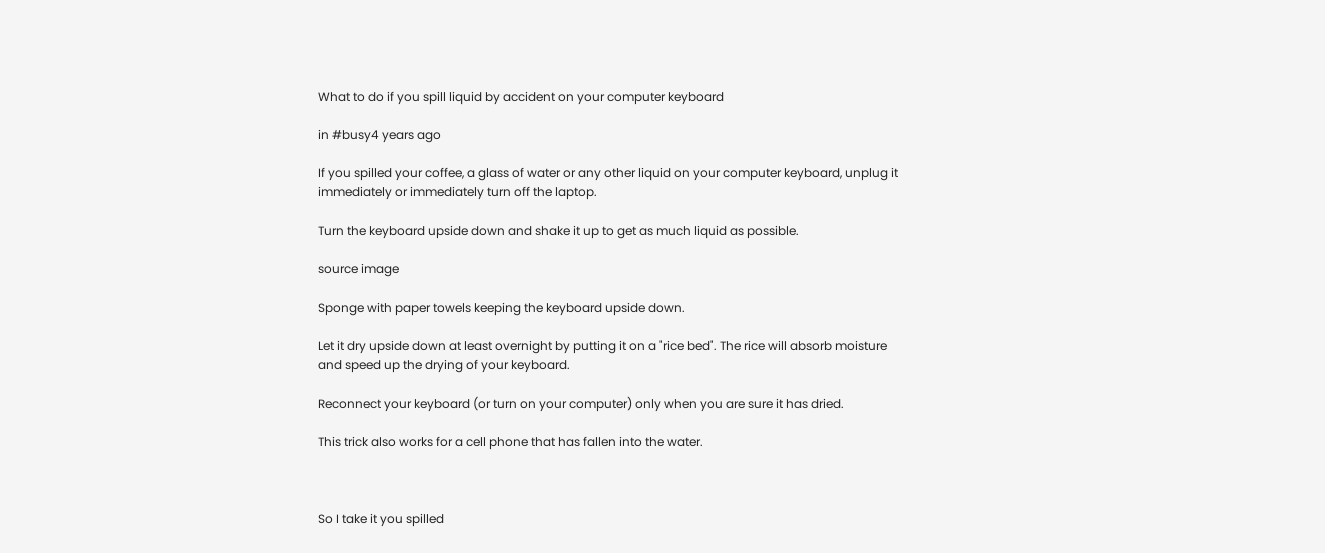What to do if you spill liquid by accident on your computer keyboard

in #busy4 years ago

If you spilled your coffee, a glass of water or any other liquid on your computer keyboard, unplug it immediately or immediately turn off the laptop.

Turn the keyboard upside down and shake it up to get as much liquid as possible.

source image

Sponge with paper towels keeping the keyboard upside down.

Let it dry upside down at least overnight by putting it on a "rice bed". The rice will absorb moisture and speed up the drying of your keyboard.

Reconnect your keyboard (or turn on your computer) only when you are sure it has dried.

This trick also works for a cell phone that has fallen into the water.



So I take it you spilled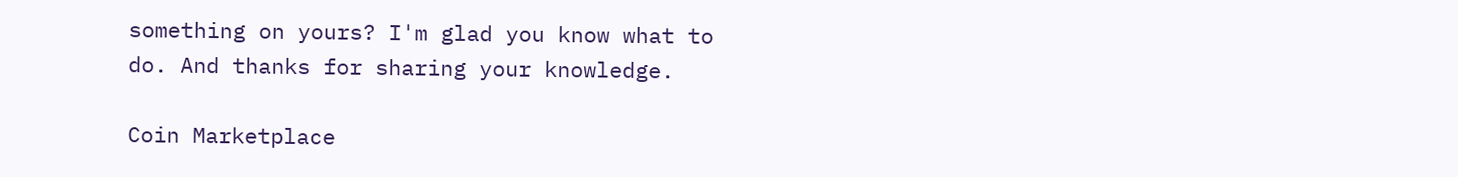something on yours? I'm glad you know what to do. And thanks for sharing your knowledge.

Coin Marketplace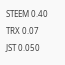STEEM 0.40
TRX 0.07
JST 0.050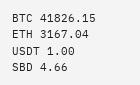BTC 41826.15
ETH 3167.04
USDT 1.00
SBD 4.66